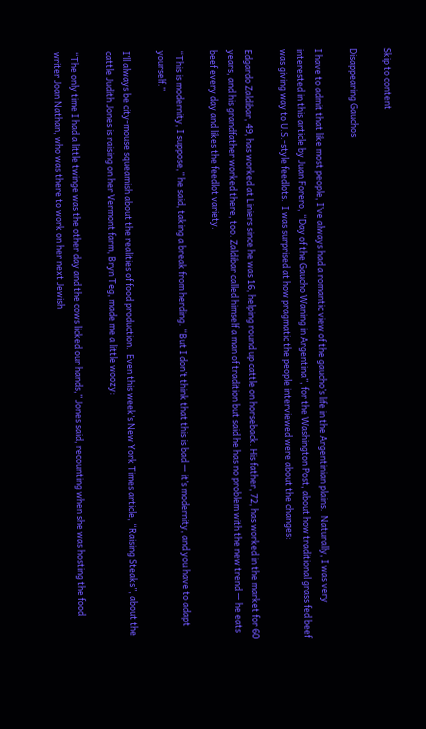Skip to content

Disappearing Gauchos

I have to admit that like most people, I’ve always had a romantic view of the gaucho’s life in the Argentinian plains.  Naturally, I was very interested in this article by Juan Forero, “Day of the Gaucho Waning in Argentina”, for the Washington Post, about how traditional grass fed beef was giving way to U.S.-style feedlots.  I was surprised at how pragmatic the people interviewed were about the changes:

Edgardo Zaldibar, 49, has worked at Liniers since he was 16, helping round up cattle on horseback. His father, 72, has worked in the market for 60 years, and his grandfather worked there, too. Zaldibar called himself a man of tradition but said he has no problem with the new trend — he eats beef every day and likes the feedlot variety.

“This is modernity, I suppose,” he said, taking a break from herding. “But I don’t think that this is bad — it’s modernity, and you have to adapt yourself.”

I’ll always be city-mouse squeamish about the realities of food production.  Even this week’s New York Times article, “Raising Steaks”, about the cattle Judith Jones is raising on her Vermont farm, Bryn Teg, made me a little woozy:

“The only time I had a little twinge was the other day and the cows licked our hands,” Jones said, recounting when she was hosting the food writer Joan Nathan, who was there to work on her next Jewish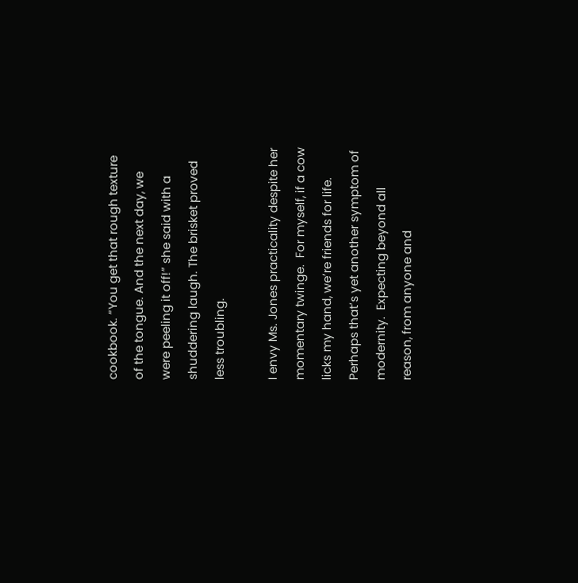cookbook. “You get that rough texture of the tongue. And the next day, we were peeling it off!” she said with a shuddering laugh. The brisket proved less troubling.

I envy Ms. Jones practicality despite her momentary twinge.  For myself, if a cow licks my hand, we’re friends for life.  Perhaps that’s yet another symptom of modernity.  Expecting beyond all reason, from anyone and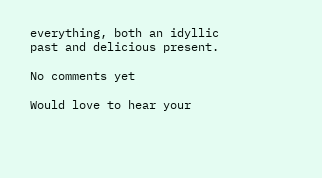everything, both an idyllic past and delicious present.

No comments yet

Would love to hear your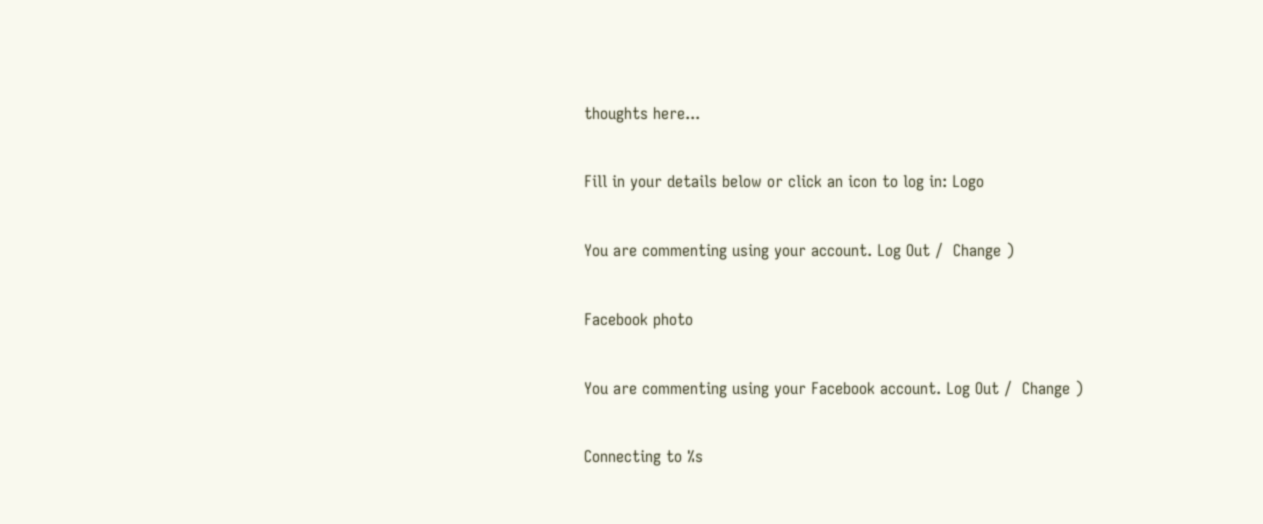thoughts here...

Fill in your details below or click an icon to log in: Logo

You are commenting using your account. Log Out /  Change )

Facebook photo

You are commenting using your Facebook account. Log Out /  Change )

Connecting to %s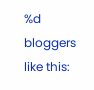%d bloggers like this: